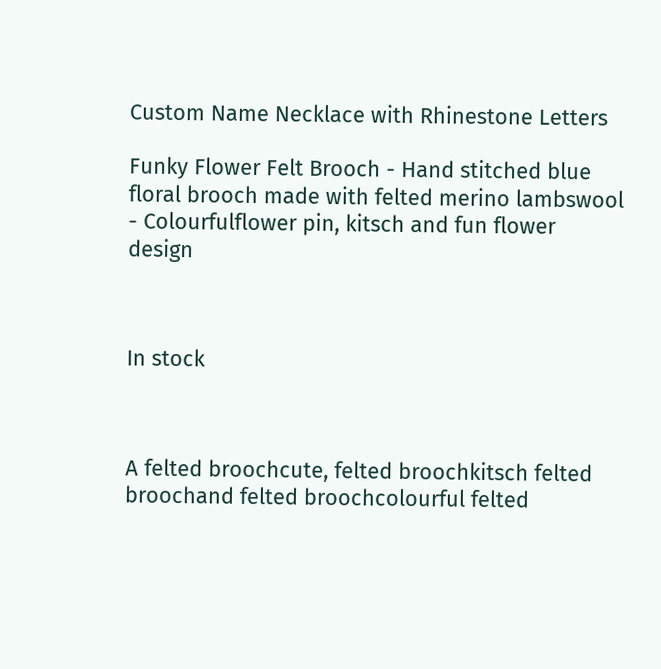Custom Name Necklace with Rhinestone Letters

Funky Flower Felt Brooch - Hand stitched blue floral brooch made with felted merino lambswool - Colourfulflower pin, kitsch and fun flower design



In stock



A felted broochcute, felted broochkitsch felted broochand felted broochcolourful felted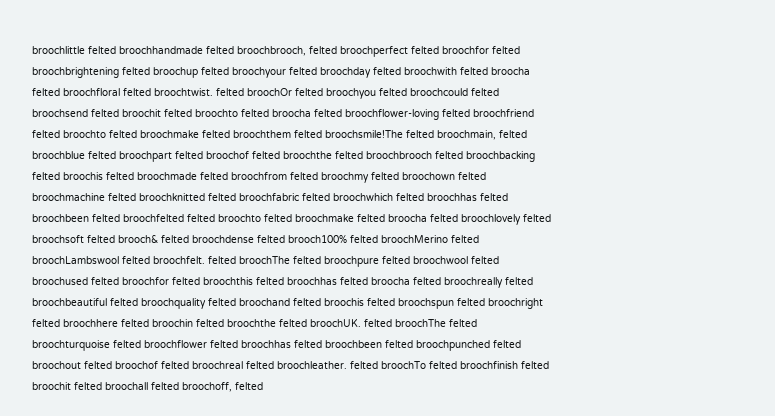broochlittle felted broochhandmade felted broochbrooch, felted broochperfect felted broochfor felted broochbrightening felted broochup felted broochyour felted broochday felted broochwith felted broocha felted broochfloral felted broochtwist. felted broochOr felted broochyou felted broochcould felted broochsend felted broochit felted broochto felted broocha felted broochflower-loving felted broochfriend felted broochto felted broochmake felted broochthem felted broochsmile!The felted broochmain, felted broochblue felted broochpart felted broochof felted broochthe felted broochbrooch felted broochbacking felted broochis felted broochmade felted broochfrom felted broochmy felted broochown felted broochmachine felted broochknitted felted broochfabric felted broochwhich felted broochhas felted broochbeen felted broochfelted felted broochto felted broochmake felted broocha felted broochlovely felted broochsoft felted brooch& felted broochdense felted brooch100% felted broochMerino felted broochLambswool felted broochfelt. felted broochThe felted broochpure felted broochwool felted broochused felted broochfor felted broochthis felted broochhas felted broocha felted broochreally felted broochbeautiful felted broochquality felted broochand felted broochis felted broochspun felted broochright felted broochhere felted broochin felted broochthe felted broochUK. felted broochThe felted broochturquoise felted broochflower felted broochhas felted broochbeen felted broochpunched felted broochout felted broochof felted broochreal felted broochleather. felted broochTo felted broochfinish felted broochit felted broochall felted broochoff, felted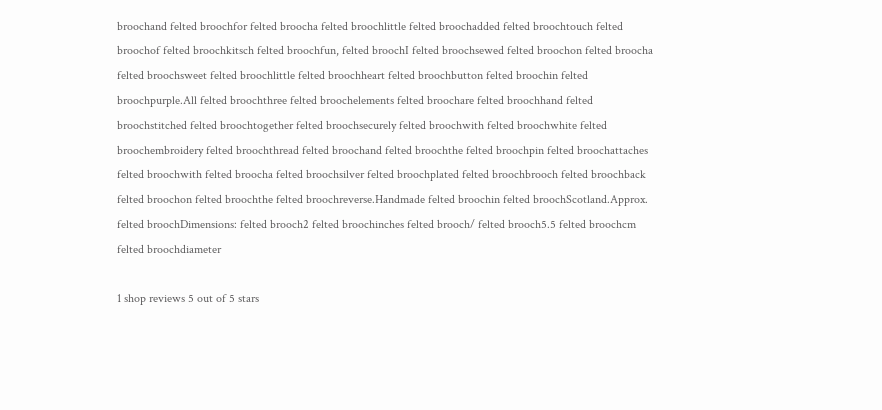broochand felted broochfor felted broocha felted broochlittle felted broochadded felted broochtouch felted broochof felted broochkitsch felted broochfun, felted broochI felted broochsewed felted broochon felted broocha felted broochsweet felted broochlittle felted broochheart felted broochbutton felted broochin felted broochpurple.All felted broochthree felted broochelements felted broochare felted broochhand felted broochstitched felted broochtogether felted broochsecurely felted broochwith felted broochwhite felted broochembroidery felted broochthread felted broochand felted broochthe felted broochpin felted broochattaches felted broochwith felted broocha felted broochsilver felted broochplated felted broochbrooch felted broochback felted broochon felted broochthe felted broochreverse.Handmade felted broochin felted broochScotland.Approx. felted broochDimensions: felted brooch2 felted broochinches felted brooch/ felted brooch5.5 felted broochcm felted broochdiameter

1 shop reviews 5 out of 5 stars